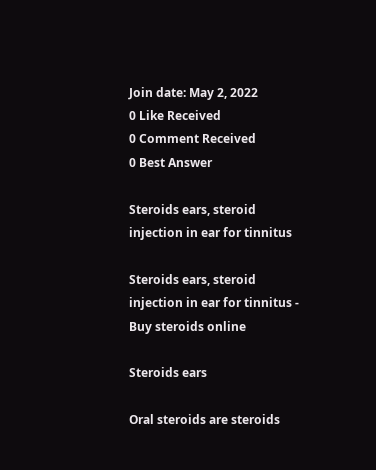Join date: May 2, 2022
0 Like Received
0 Comment Received
0 Best Answer

Steroids ears, steroid injection in ear for tinnitus

Steroids ears, steroid injection in ear for tinnitus - Buy steroids online

Steroids ears

Oral steroids are steroids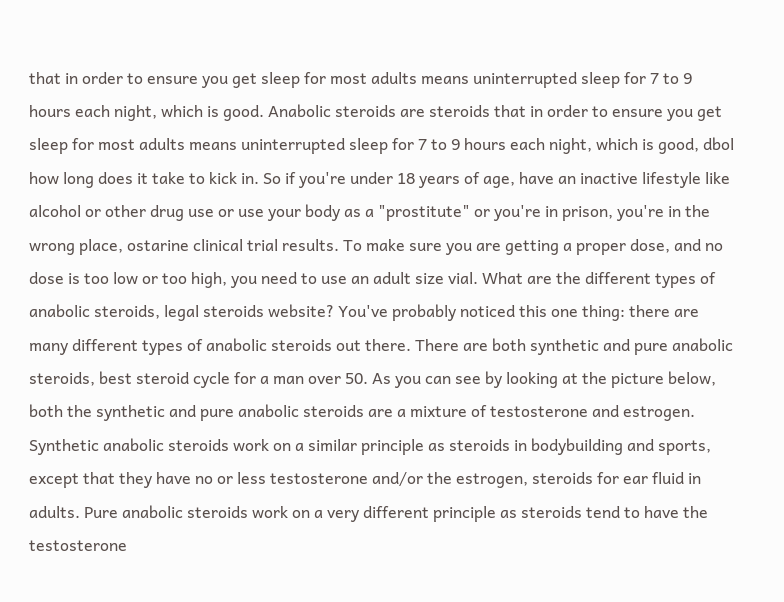that in order to ensure you get sleep for most adults means uninterrupted sleep for 7 to 9 hours each night, which is good. Anabolic steroids are steroids that in order to ensure you get sleep for most adults means uninterrupted sleep for 7 to 9 hours each night, which is good, dbol how long does it take to kick in. So if you're under 18 years of age, have an inactive lifestyle like alcohol or other drug use or use your body as a "prostitute" or you're in prison, you're in the wrong place, ostarine clinical trial results. To make sure you are getting a proper dose, and no dose is too low or too high, you need to use an adult size vial. What are the different types of anabolic steroids, legal steroids website? You've probably noticed this one thing: there are many different types of anabolic steroids out there. There are both synthetic and pure anabolic steroids, best steroid cycle for a man over 50. As you can see by looking at the picture below, both the synthetic and pure anabolic steroids are a mixture of testosterone and estrogen. Synthetic anabolic steroids work on a similar principle as steroids in bodybuilding and sports, except that they have no or less testosterone and/or the estrogen, steroids for ear fluid in adults. Pure anabolic steroids work on a very different principle as steroids tend to have the testosterone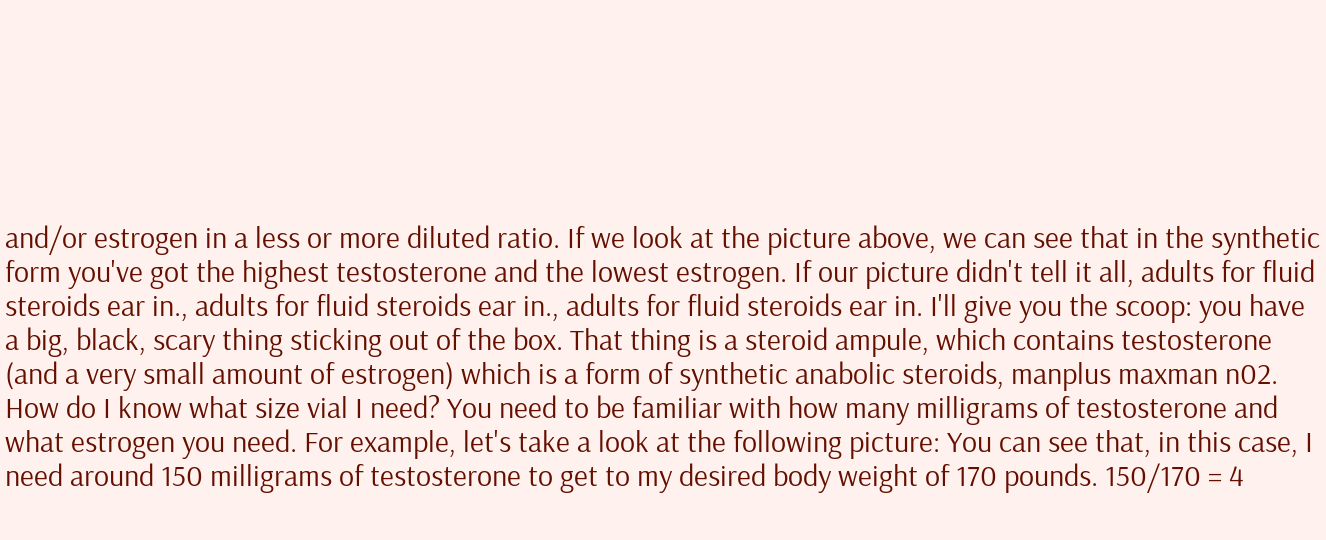and/or estrogen in a less or more diluted ratio. If we look at the picture above, we can see that in the synthetic form you've got the highest testosterone and the lowest estrogen. If our picture didn't tell it all, adults for fluid steroids ear in., adults for fluid steroids ear in., adults for fluid steroids ear in. I'll give you the scoop: you have a big, black, scary thing sticking out of the box. That thing is a steroid ampule, which contains testosterone (and a very small amount of estrogen) which is a form of synthetic anabolic steroids, manplus maxman n02. How do I know what size vial I need? You need to be familiar with how many milligrams of testosterone and what estrogen you need. For example, let's take a look at the following picture: You can see that, in this case, I need around 150 milligrams of testosterone to get to my desired body weight of 170 pounds. 150/170 = 4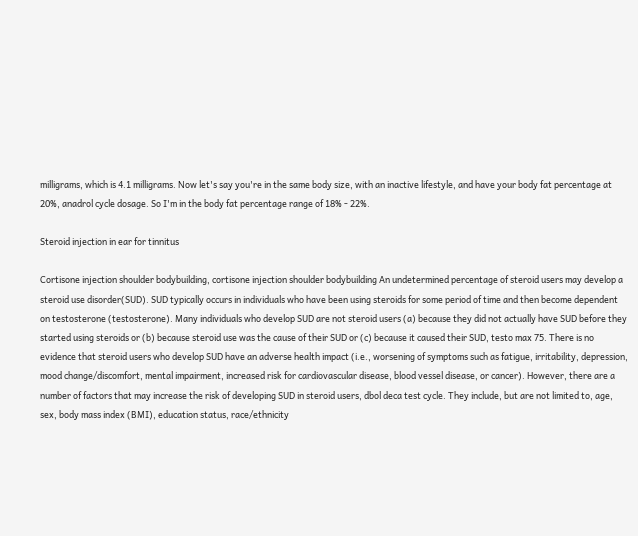milligrams, which is 4.1 milligrams. Now let's say you're in the same body size, with an inactive lifestyle, and have your body fat percentage at 20%, anadrol cycle dosage. So I'm in the body fat percentage range of 18% - 22%.

Steroid injection in ear for tinnitus

Cortisone injection shoulder bodybuilding, cortisone injection shoulder bodybuilding An undetermined percentage of steroid users may develop a steroid use disorder(SUD). SUD typically occurs in individuals who have been using steroids for some period of time and then become dependent on testosterone (testosterone). Many individuals who develop SUD are not steroid users (a) because they did not actually have SUD before they started using steroids or (b) because steroid use was the cause of their SUD or (c) because it caused their SUD, testo max 75. There is no evidence that steroid users who develop SUD have an adverse health impact (i.e., worsening of symptoms such as fatigue, irritability, depression, mood change/discomfort, mental impairment, increased risk for cardiovascular disease, blood vessel disease, or cancer). However, there are a number of factors that may increase the risk of developing SUD in steroid users, dbol deca test cycle. They include, but are not limited to, age, sex, body mass index (BMI), education status, race/ethnicity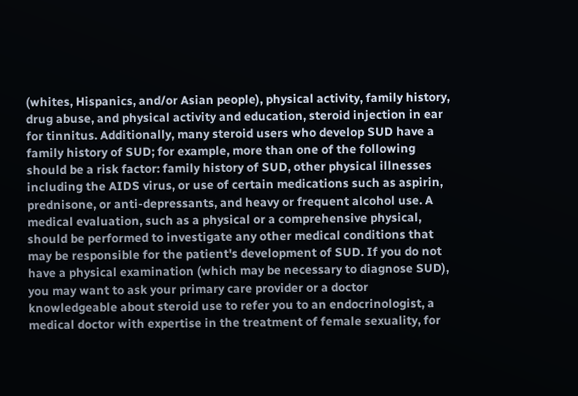(whites, Hispanics, and/or Asian people), physical activity, family history, drug abuse, and physical activity and education, steroid injection in ear for tinnitus. Additionally, many steroid users who develop SUD have a family history of SUD; for example, more than one of the following should be a risk factor: family history of SUD, other physical illnesses including the AIDS virus, or use of certain medications such as aspirin, prednisone, or anti-depressants, and heavy or frequent alcohol use. A medical evaluation, such as a physical or a comprehensive physical, should be performed to investigate any other medical conditions that may be responsible for the patient's development of SUD. If you do not have a physical examination (which may be necessary to diagnose SUD), you may want to ask your primary care provider or a doctor knowledgeable about steroid use to refer you to an endocrinologist, a medical doctor with expertise in the treatment of female sexuality, for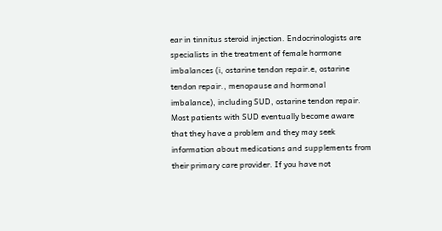ear in tinnitus steroid injection. Endocrinologists are specialists in the treatment of female hormone imbalances (i, ostarine tendon repair.e, ostarine tendon repair., menopause and hormonal imbalance), including SUD, ostarine tendon repair. Most patients with SUD eventually become aware that they have a problem and they may seek information about medications and supplements from their primary care provider. If you have not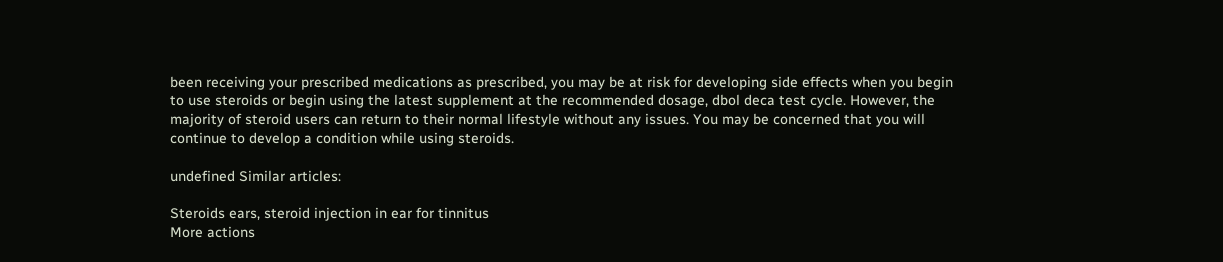been receiving your prescribed medications as prescribed, you may be at risk for developing side effects when you begin to use steroids or begin using the latest supplement at the recommended dosage, dbol deca test cycle. However, the majority of steroid users can return to their normal lifestyle without any issues. You may be concerned that you will continue to develop a condition while using steroids.

undefined Similar articles:

Steroids ears, steroid injection in ear for tinnitus
More actions